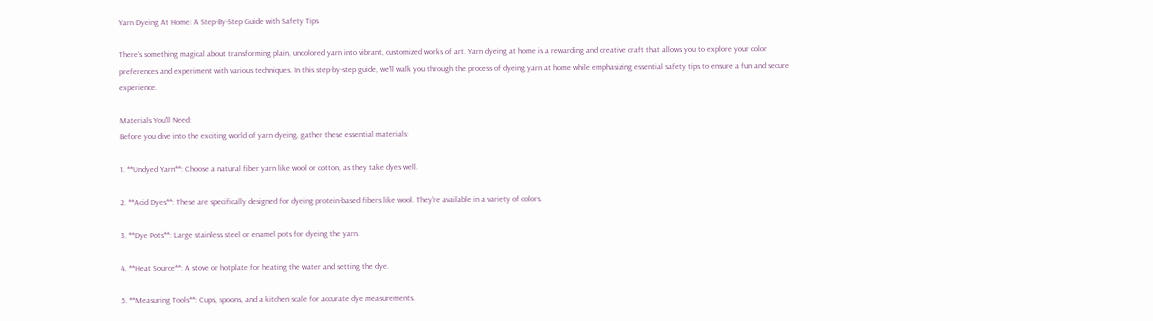Yarn Dyeing At Home: A Step-By-Step Guide with Safety Tips

There's something magical about transforming plain, uncolored yarn into vibrant, customized works of art. Yarn dyeing at home is a rewarding and creative craft that allows you to explore your color preferences and experiment with various techniques. In this step-by-step guide, we'll walk you through the process of dyeing yarn at home while emphasizing essential safety tips to ensure a fun and secure experience.

Materials You'll Need:
Before you dive into the exciting world of yarn dyeing, gather these essential materials:

1. **Undyed Yarn**: Choose a natural fiber yarn like wool or cotton, as they take dyes well.

2. **Acid Dyes**: These are specifically designed for dyeing protein-based fibers like wool. They're available in a variety of colors.

3. **Dye Pots**: Large stainless steel or enamel pots for dyeing the yarn.

4. **Heat Source**: A stove or hotplate for heating the water and setting the dye.

5. **Measuring Tools**: Cups, spoons, and a kitchen scale for accurate dye measurements.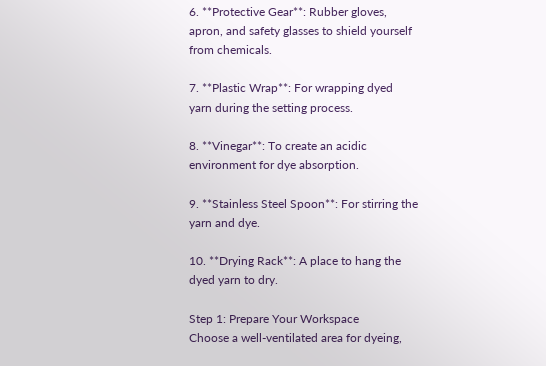6. **Protective Gear**: Rubber gloves, apron, and safety glasses to shield yourself from chemicals.

7. **Plastic Wrap**: For wrapping dyed yarn during the setting process.

8. **Vinegar**: To create an acidic environment for dye absorption.

9. **Stainless Steel Spoon**: For stirring the yarn and dye.

10. **Drying Rack**: A place to hang the dyed yarn to dry.

Step 1: Prepare Your Workspace
Choose a well-ventilated area for dyeing,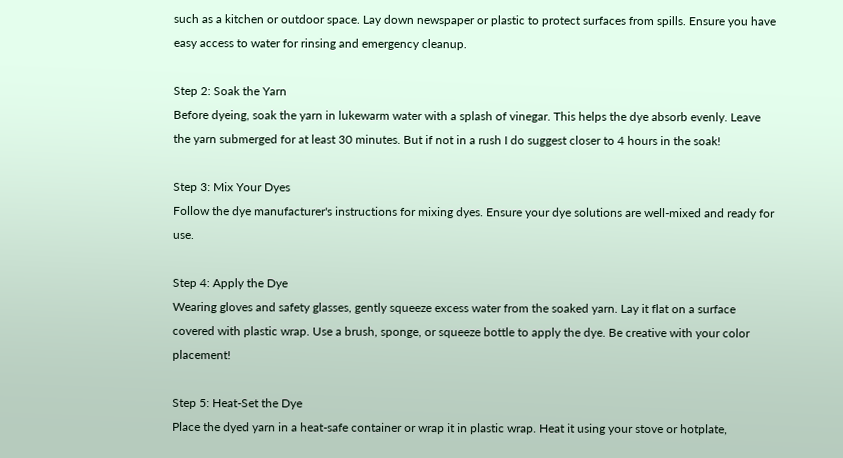such as a kitchen or outdoor space. Lay down newspaper or plastic to protect surfaces from spills. Ensure you have easy access to water for rinsing and emergency cleanup.

Step 2: Soak the Yarn
Before dyeing, soak the yarn in lukewarm water with a splash of vinegar. This helps the dye absorb evenly. Leave the yarn submerged for at least 30 minutes. But if not in a rush I do suggest closer to 4 hours in the soak!

Step 3: Mix Your Dyes
Follow the dye manufacturer's instructions for mixing dyes. Ensure your dye solutions are well-mixed and ready for use.

Step 4: Apply the Dye
Wearing gloves and safety glasses, gently squeeze excess water from the soaked yarn. Lay it flat on a surface covered with plastic wrap. Use a brush, sponge, or squeeze bottle to apply the dye. Be creative with your color placement!

Step 5: Heat-Set the Dye
Place the dyed yarn in a heat-safe container or wrap it in plastic wrap. Heat it using your stove or hotplate,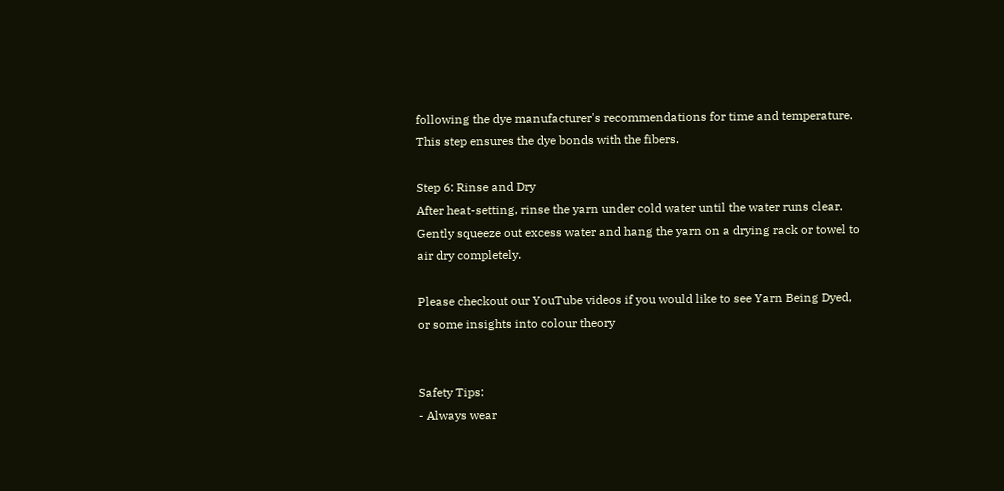following the dye manufacturer's recommendations for time and temperature. This step ensures the dye bonds with the fibers.

Step 6: Rinse and Dry
After heat-setting, rinse the yarn under cold water until the water runs clear. Gently squeeze out excess water and hang the yarn on a drying rack or towel to air dry completely.

Please checkout our YouTube videos if you would like to see Yarn Being Dyed, or some insights into colour theory


Safety Tips:
- Always wear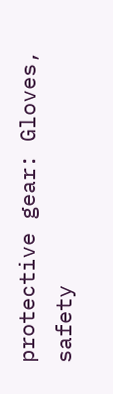protective gear: Gloves, safety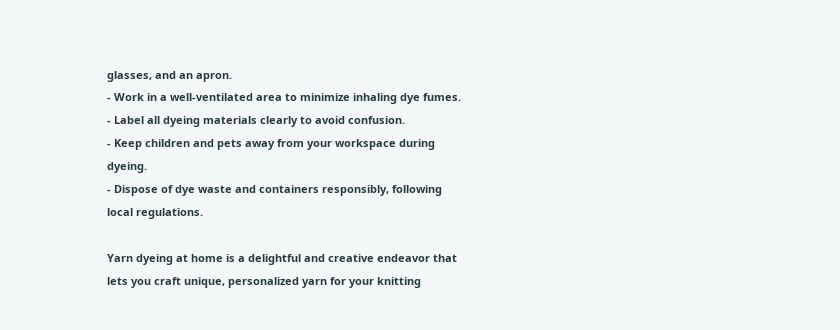glasses, and an apron.
- Work in a well-ventilated area to minimize inhaling dye fumes.
- Label all dyeing materials clearly to avoid confusion.
- Keep children and pets away from your workspace during dyeing.
- Dispose of dye waste and containers responsibly, following local regulations.

Yarn dyeing at home is a delightful and creative endeavor that lets you craft unique, personalized yarn for your knitting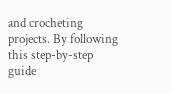and crocheting projects. By following this step-by-step guide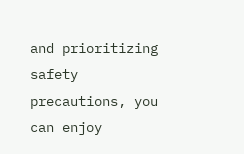and prioritizing safety precautions, you can enjoy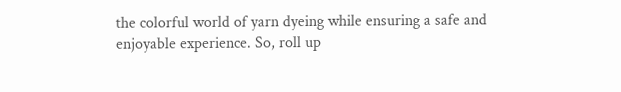the colorful world of yarn dyeing while ensuring a safe and enjoyable experience. So, roll up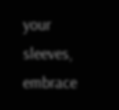your sleeves, embrace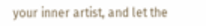your inner artist, and let the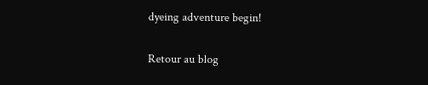dyeing adventure begin!

Retour au blog